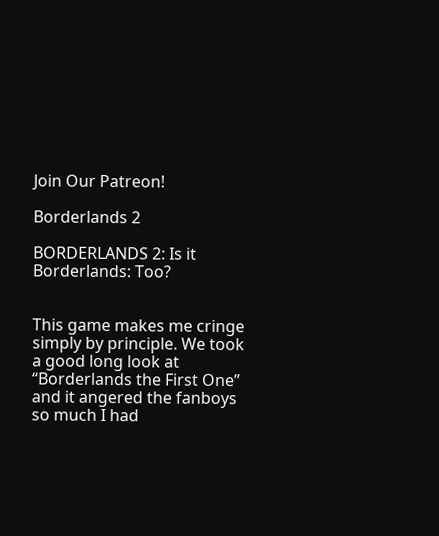Join Our Patreon!

Borderlands 2

BORDERLANDS 2: Is it Borderlands: Too?


This game makes me cringe simply by principle. We took a good long look at “Borderlands the First One” and it angered the fanboys so much I had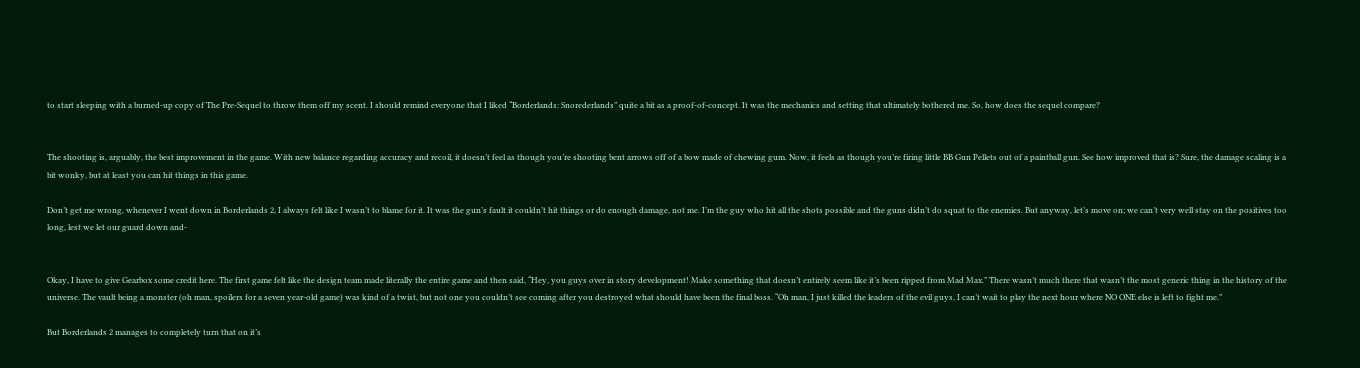to start sleeping with a burned-up copy of The Pre-Sequel to throw them off my scent. I should remind everyone that I liked “Borderlands: Snorederlands” quite a bit as a proof-of-concept. It was the mechanics and setting that ultimately bothered me. So, how does the sequel compare?


The shooting is, arguably, the best improvement in the game. With new balance regarding accuracy and recoil, it doesn’t feel as though you’re shooting bent arrows off of a bow made of chewing gum. Now, it feels as though you’re firing little BB Gun Pellets out of a paintball gun. See how improved that is? Sure, the damage scaling is a bit wonky, but at least you can hit things in this game.

Don’t get me wrong, whenever I went down in Borderlands 2, I always felt like I wasn’t to blame for it. It was the gun’s fault it couldn’t hit things or do enough damage, not me. I’m the guy who hit all the shots possible and the guns didn’t do squat to the enemies. But anyway, let’s move on; we can’t very well stay on the positives too long, lest we let our guard down and-


Okay, I have to give Gearbox some credit here. The first game felt like the design team made literally the entire game and then said, “Hey, you guys over in story development! Make something that doesn’t entirely seem like it’s been ripped from Mad Max.” There wasn’t much there that wasn’t the most generic thing in the history of the universe. The vault being a monster (oh man, spoilers for a seven year-old game) was kind of a twist, but not one you couldn’t see coming after you destroyed what should have been the final boss. “Oh man, I just killed the leaders of the evil guys, I can’t wait to play the next hour where NO ONE else is left to fight me.”

But Borderlands 2 manages to completely turn that on it’s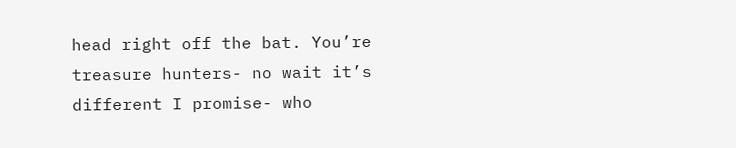head right off the bat. You’re treasure hunters- no wait it’s different I promise- who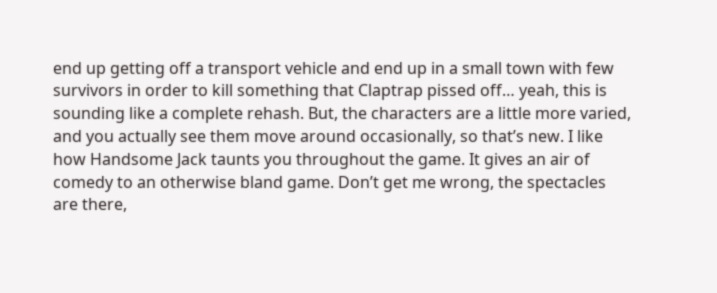end up getting off a transport vehicle and end up in a small town with few survivors in order to kill something that Claptrap pissed off… yeah, this is sounding like a complete rehash. But, the characters are a little more varied, and you actually see them move around occasionally, so that’s new. I like how Handsome Jack taunts you throughout the game. It gives an air of comedy to an otherwise bland game. Don’t get me wrong, the spectacles are there,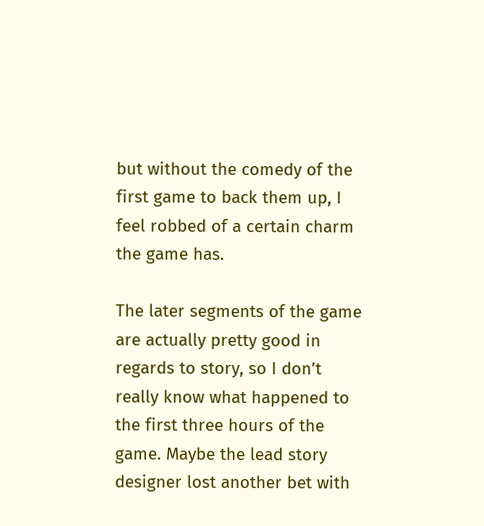but without the comedy of the first game to back them up, I feel robbed of a certain charm the game has.

The later segments of the game are actually pretty good in regards to story, so I don’t really know what happened to the first three hours of the game. Maybe the lead story designer lost another bet with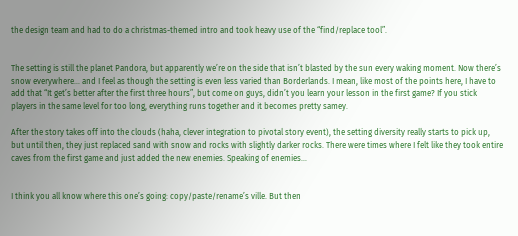the design team and had to do a christmas-themed intro and took heavy use of the “find/replace tool”.


The setting is still the planet Pandora, but apparently we’re on the side that isn’t blasted by the sun every waking moment. Now there’s snow everywhere… and I feel as though the setting is even less varied than Borderlands. I mean, like most of the points here, I have to add that “It get’s better after the first three hours”, but come on guys, didn’t you learn your lesson in the first game? If you stick players in the same level for too long, everything runs together and it becomes pretty samey.

After the story takes off into the clouds (haha, clever integration to pivotal story event), the setting diversity really starts to pick up, but until then, they just replaced sand with snow and rocks with slightly darker rocks. There were times where I felt like they took entire caves from the first game and just added the new enemies. Speaking of enemies…


I think you all know where this one’s going: copy/paste/rename’s ville. But then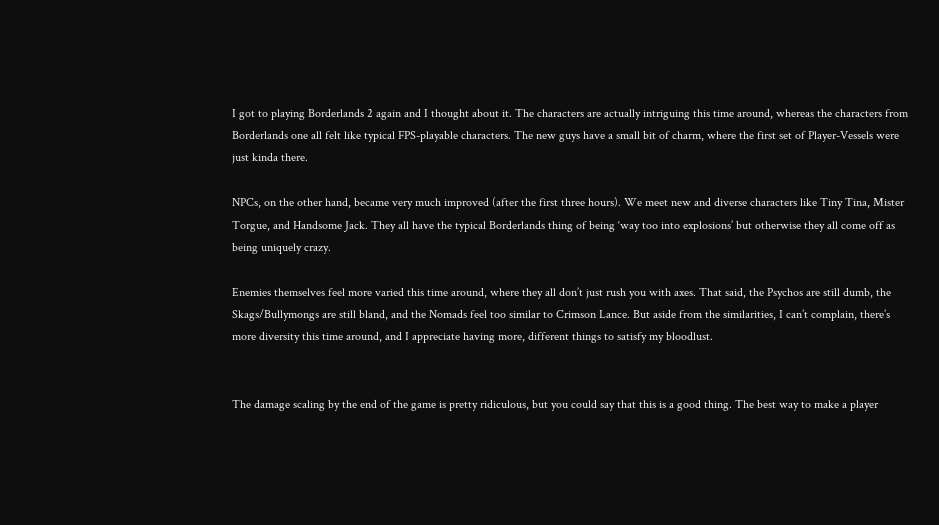I got to playing Borderlands 2 again and I thought about it. The characters are actually intriguing this time around, whereas the characters from Borderlands one all felt like typical FPS-playable characters. The new guys have a small bit of charm, where the first set of Player-Vessels were just kinda there.

NPCs, on the other hand, became very much improved (after the first three hours). We meet new and diverse characters like Tiny Tina, Mister Torgue, and Handsome Jack. They all have the typical Borderlands thing of being ‘way too into explosions’ but otherwise they all come off as being uniquely crazy.

Enemies themselves feel more varied this time around, where they all don’t just rush you with axes. That said, the Psychos are still dumb, the Skags/Bullymongs are still bland, and the Nomads feel too similar to Crimson Lance. But aside from the similarities, I can’t complain, there’s more diversity this time around, and I appreciate having more, different things to satisfy my bloodlust.


The damage scaling by the end of the game is pretty ridiculous, but you could say that this is a good thing. The best way to make a player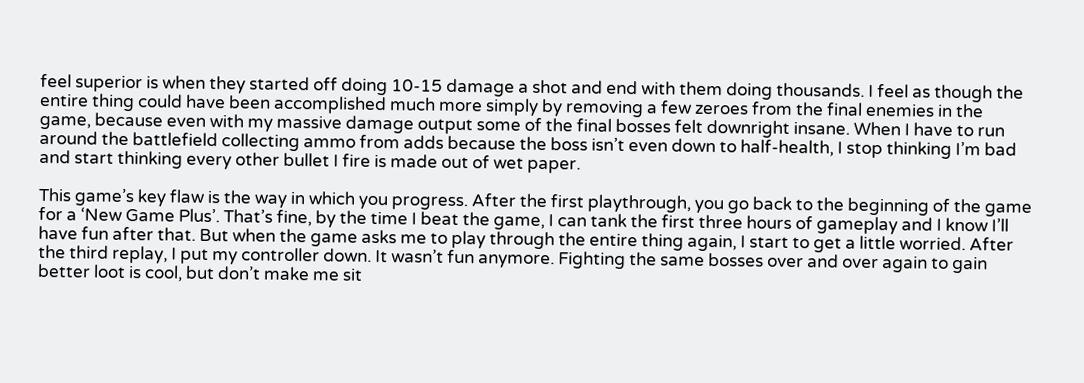feel superior is when they started off doing 10-15 damage a shot and end with them doing thousands. I feel as though the entire thing could have been accomplished much more simply by removing a few zeroes from the final enemies in the game, because even with my massive damage output some of the final bosses felt downright insane. When I have to run around the battlefield collecting ammo from adds because the boss isn’t even down to half-health, I stop thinking I’m bad and start thinking every other bullet I fire is made out of wet paper.

This game’s key flaw is the way in which you progress. After the first playthrough, you go back to the beginning of the game for a ‘New Game Plus’. That’s fine, by the time I beat the game, I can tank the first three hours of gameplay and I know I’ll have fun after that. But when the game asks me to play through the entire thing again, I start to get a little worried. After the third replay, I put my controller down. It wasn’t fun anymore. Fighting the same bosses over and over again to gain better loot is cool, but don’t make me sit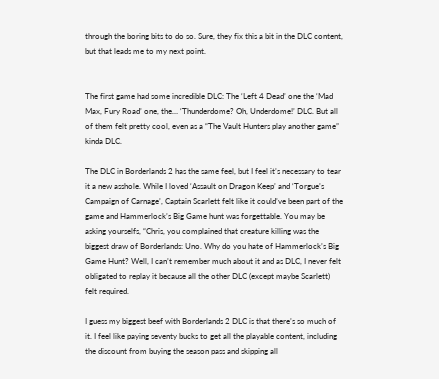through the boring bits to do so. Sure, they fix this a bit in the DLC content, but that leads me to my next point.


The first game had some incredible DLC: The ‘Left 4 Dead’ one the ‘Mad Max, Fury Road’ one, the… ‘Thunderdome? Oh, Underdome!’ DLC. But all of them felt pretty cool, even as a “The Vault Hunters play another game” kinda DLC.

The DLC in Borderlands 2 has the same feel, but I feel it’s necessary to tear it a new asshole. While I loved ‘Assault on Dragon Keep’ and ‘Torgue’s Campaign of Carnage’, Captain Scarlett felt like it could’ve been part of the game and Hammerlock’s Big Game hunt was forgettable. You may be asking yourselfs, “Chris, you complained that creature killing was the biggest draw of Borderlands: Uno. Why do you hate of Hammerlock’s Big Game Hunt? Well, I can’t remember much about it and as DLC, I never felt obligated to replay it because all the other DLC (except maybe Scarlett) felt required.

I guess my biggest beef with Borderlands 2 DLC is that there’s so much of it. I feel like paying seventy bucks to get all the playable content, including the discount from buying the season pass and skipping all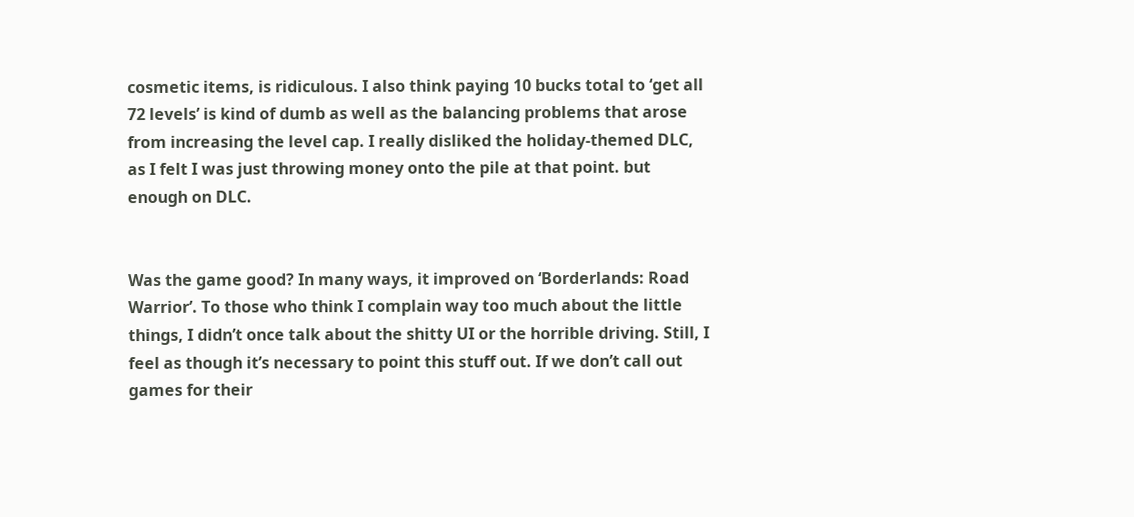cosmetic items, is ridiculous. I also think paying 10 bucks total to ‘get all 72 levels’ is kind of dumb as well as the balancing problems that arose from increasing the level cap. I really disliked the holiday-themed DLC, as I felt I was just throwing money onto the pile at that point. but enough on DLC.


Was the game good? In many ways, it improved on ‘Borderlands: Road Warrior’. To those who think I complain way too much about the little things, I didn’t once talk about the shitty UI or the horrible driving. Still, I feel as though it’s necessary to point this stuff out. If we don’t call out games for their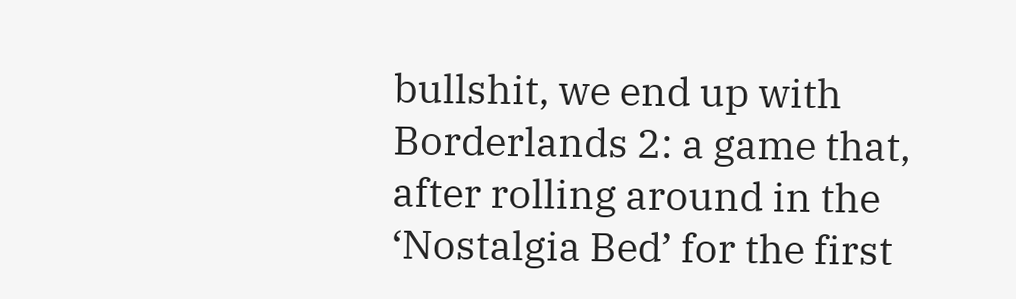bullshit, we end up with Borderlands 2: a game that, after rolling around in the ‘Nostalgia Bed’ for the first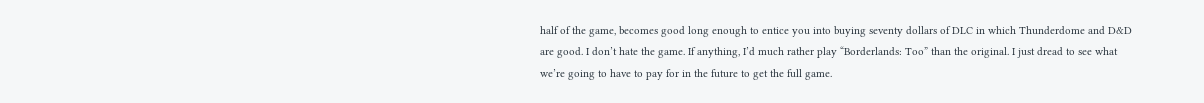half of the game, becomes good long enough to entice you into buying seventy dollars of DLC in which Thunderdome and D&D are good. I don’t hate the game. If anything, I’d much rather play “Borderlands: Too” than the original. I just dread to see what we’re going to have to pay for in the future to get the full game.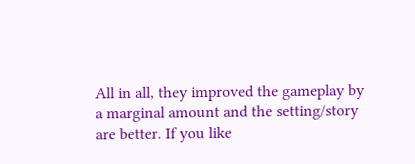All in all, they improved the gameplay by a marginal amount and the setting/story are better. If you like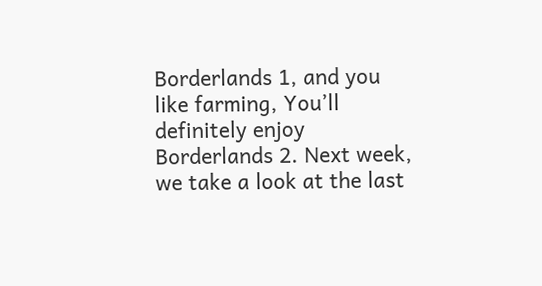Borderlands 1, and you like farming, You’ll definitely enjoy Borderlands 2. Next week, we take a look at the last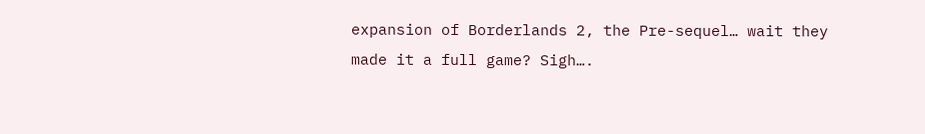expansion of Borderlands 2, the Pre-sequel… wait they made it a full game? Sigh….